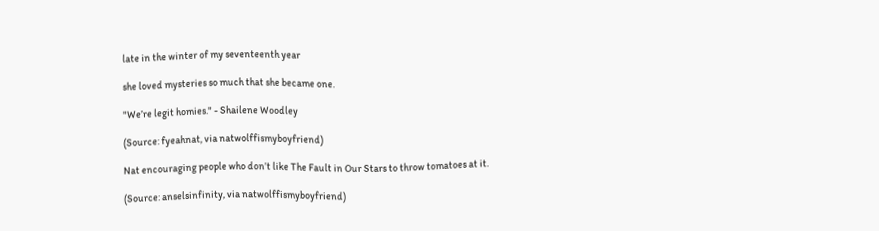late in the winter of my seventeenth year

she loved mysteries so much that she became one.

"We’re legit homies." - Shailene Woodley

(Source: fyeahnat, via natwolffismyboyfriend)

Nat encouraging people who don’t like The Fault in Our Stars to throw tomatoes at it.

(Source: anselsinfinity, via natwolffismyboyfriend)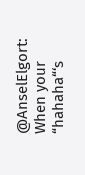@AnselElgort: When your “hahaha“‘s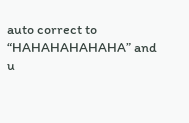auto correct to “HAHAHAHAHAHA” and u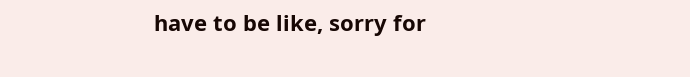have to be like, sorry for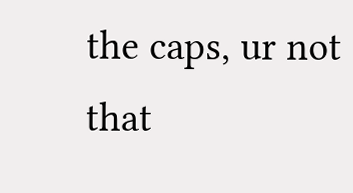the caps, ur not that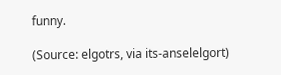funny.

(Source: elgotrs, via its-anselelgort)